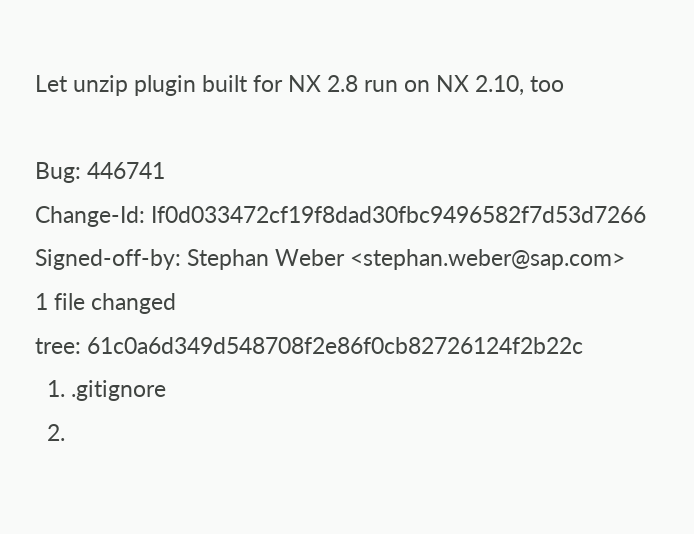Let unzip plugin built for NX 2.8 run on NX 2.10, too

Bug: 446741
Change-Id: If0d033472cf19f8dad30fbc9496582f7d53d7266
Signed-off-by: Stephan Weber <stephan.weber@sap.com>
1 file changed
tree: 61c0a6d349d548708f2e86f0cb82726124f2b22c
  1. .gitignore
  2.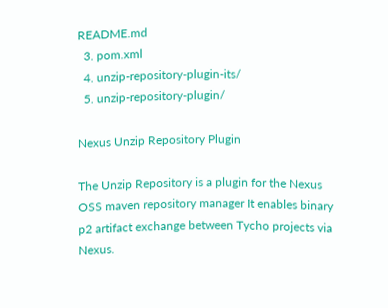README.md
  3. pom.xml
  4. unzip-repository-plugin-its/
  5. unzip-repository-plugin/

Nexus Unzip Repository Plugin

The Unzip Repository is a plugin for the Nexus OSS maven repository manager It enables binary p2 artifact exchange between Tycho projects via Nexus.